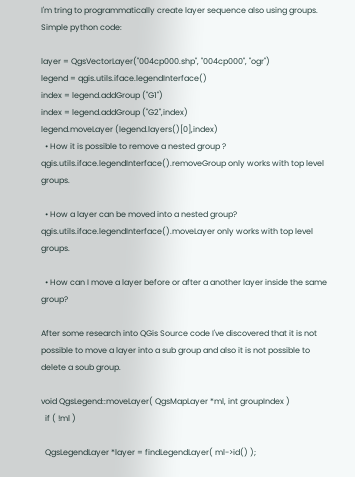I'm tring to programmatically create layer sequence also using groups. Simple python code:

layer = QgsVectorLayer("004cp000.shp", "004cp000", "ogr")
legend = qgis.utils.iface.legendInterface()
index = legend.addGroup ("G1")
index = legend.addGroup ("G2",index)
legend.moveLayer (legend.layers()[0],index)
  • How it is possible to remove a nested group ? qgis.utils.iface.legendInterface().removeGroup only works with top level groups.

  • How a layer can be moved into a nested group? qgis.utils.iface.legendInterface().moveLayer only works with top level groups.

  • How can I move a layer before or after a another layer inside the same group?

After some research into QGis Source code I've discovered that it is not possible to move a layer into a sub group and also it is not possible to delete a soub group.

void QgsLegend::moveLayer( QgsMapLayer *ml, int groupIndex )
  if ( !ml )

  QgsLegendLayer *layer = findLegendLayer( ml->id() );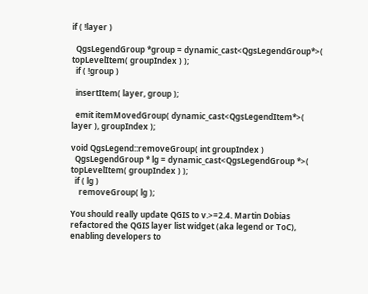if ( !layer )

  QgsLegendGroup *group = dynamic_cast<QgsLegendGroup*>( topLevelItem( groupIndex ) );
  if ( !group )

  insertItem( layer, group );

  emit itemMovedGroup( dynamic_cast<QgsLegendItem*>( layer ), groupIndex );

void QgsLegend::removeGroup( int groupIndex )
  QgsLegendGroup * lg = dynamic_cast<QgsLegendGroup *>( topLevelItem( groupIndex ) );
  if ( lg )
    removeGroup( lg );

You should really update QGIS to v.>=2.4. Martin Dobias refactored the QGIS layer list widget (aka legend or ToC), enabling developers to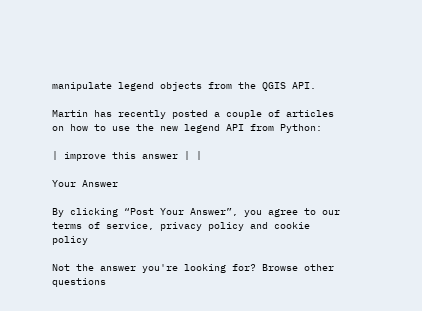manipulate legend objects from the QGIS API.

Martin has recently posted a couple of articles on how to use the new legend API from Python:

| improve this answer | |

Your Answer

By clicking “Post Your Answer”, you agree to our terms of service, privacy policy and cookie policy

Not the answer you're looking for? Browse other questions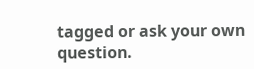tagged or ask your own question.